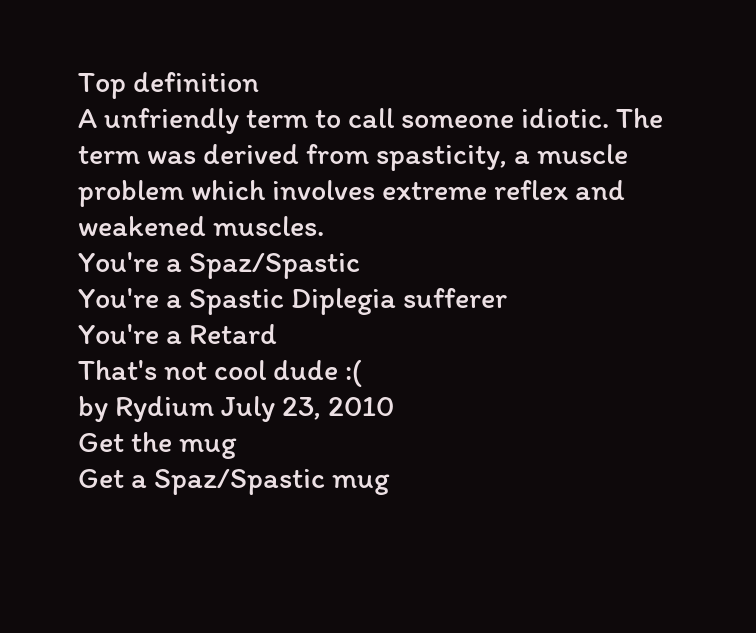Top definition
A unfriendly term to call someone idiotic. The term was derived from spasticity, a muscle problem which involves extreme reflex and weakened muscles.
You're a Spaz/Spastic
You're a Spastic Diplegia sufferer
You're a Retard
That's not cool dude :(
by Rydium July 23, 2010
Get the mug
Get a Spaz/Spastic mug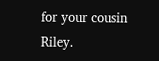for your cousin Riley.